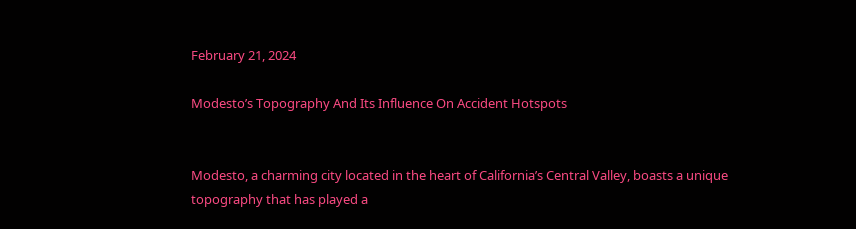February 21, 2024

Modesto’s Topography And Its Influence On Accident Hotspots


Modesto, a charming city located in the heart of California’s Central Valley, boasts a unique topography that has played a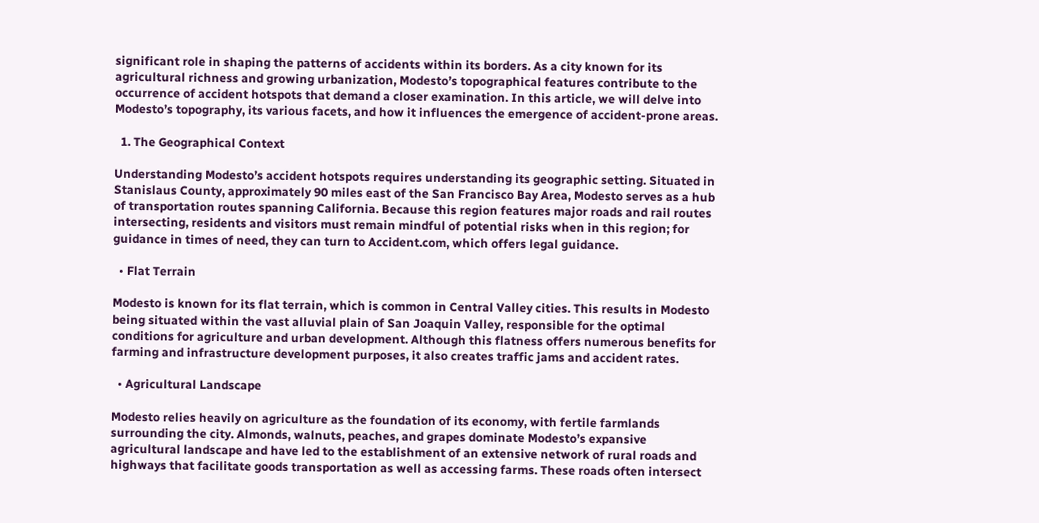significant role in shaping the patterns of accidents within its borders. As a city known for its agricultural richness and growing urbanization, Modesto’s topographical features contribute to the occurrence of accident hotspots that demand a closer examination. In this article, we will delve into Modesto’s topography, its various facets, and how it influences the emergence of accident-prone areas.

  1. The Geographical Context

Understanding Modesto’s accident hotspots requires understanding its geographic setting. Situated in Stanislaus County, approximately 90 miles east of the San Francisco Bay Area, Modesto serves as a hub of transportation routes spanning California. Because this region features major roads and rail routes intersecting, residents and visitors must remain mindful of potential risks when in this region; for guidance in times of need, they can turn to Accident.com, which offers legal guidance.

  • Flat Terrain

Modesto is known for its flat terrain, which is common in Central Valley cities. This results in Modesto being situated within the vast alluvial plain of San Joaquin Valley, responsible for the optimal conditions for agriculture and urban development. Although this flatness offers numerous benefits for farming and infrastructure development purposes, it also creates traffic jams and accident rates.

  • Agricultural Landscape

Modesto relies heavily on agriculture as the foundation of its economy, with fertile farmlands surrounding the city. Almonds, walnuts, peaches, and grapes dominate Modesto’s expansive agricultural landscape and have led to the establishment of an extensive network of rural roads and highways that facilitate goods transportation as well as accessing farms. These roads often intersect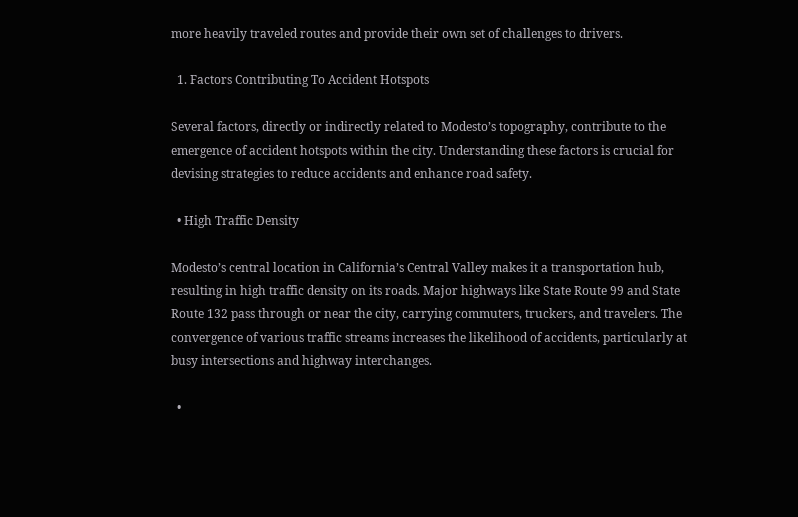more heavily traveled routes and provide their own set of challenges to drivers.

  1. Factors Contributing To Accident Hotspots

Several factors, directly or indirectly related to Modesto’s topography, contribute to the emergence of accident hotspots within the city. Understanding these factors is crucial for devising strategies to reduce accidents and enhance road safety.

  • High Traffic Density

Modesto’s central location in California’s Central Valley makes it a transportation hub, resulting in high traffic density on its roads. Major highways like State Route 99 and State Route 132 pass through or near the city, carrying commuters, truckers, and travelers. The convergence of various traffic streams increases the likelihood of accidents, particularly at busy intersections and highway interchanges.

  •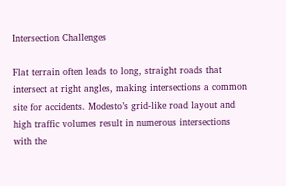Intersection Challenges

Flat terrain often leads to long, straight roads that intersect at right angles, making intersections a common site for accidents. Modesto’s grid-like road layout and high traffic volumes result in numerous intersections with the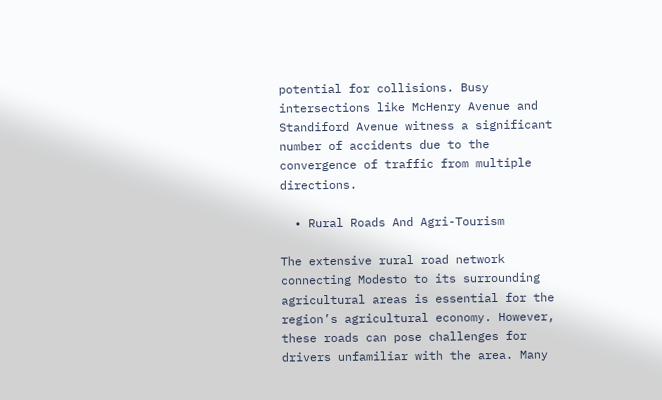potential for collisions. Busy intersections like McHenry Avenue and Standiford Avenue witness a significant number of accidents due to the convergence of traffic from multiple directions.

  • Rural Roads And Agri-Tourism

The extensive rural road network connecting Modesto to its surrounding agricultural areas is essential for the region’s agricultural economy. However, these roads can pose challenges for drivers unfamiliar with the area. Many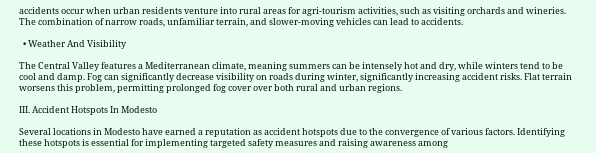accidents occur when urban residents venture into rural areas for agri-tourism activities, such as visiting orchards and wineries. The combination of narrow roads, unfamiliar terrain, and slower-moving vehicles can lead to accidents.

  • Weather And Visibility

The Central Valley features a Mediterranean climate, meaning summers can be intensely hot and dry, while winters tend to be cool and damp. Fog can significantly decrease visibility on roads during winter, significantly increasing accident risks. Flat terrain worsens this problem, permitting prolonged fog cover over both rural and urban regions.

III. Accident Hotspots In Modesto

Several locations in Modesto have earned a reputation as accident hotspots due to the convergence of various factors. Identifying these hotspots is essential for implementing targeted safety measures and raising awareness among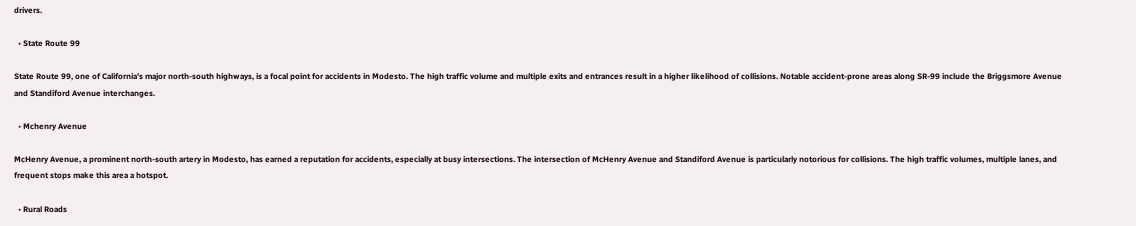drivers.

  • State Route 99

State Route 99, one of California’s major north-south highways, is a focal point for accidents in Modesto. The high traffic volume and multiple exits and entrances result in a higher likelihood of collisions. Notable accident-prone areas along SR-99 include the Briggsmore Avenue and Standiford Avenue interchanges.

  • Mchenry Avenue

McHenry Avenue, a prominent north-south artery in Modesto, has earned a reputation for accidents, especially at busy intersections. The intersection of McHenry Avenue and Standiford Avenue is particularly notorious for collisions. The high traffic volumes, multiple lanes, and frequent stops make this area a hotspot.

  • Rural Roads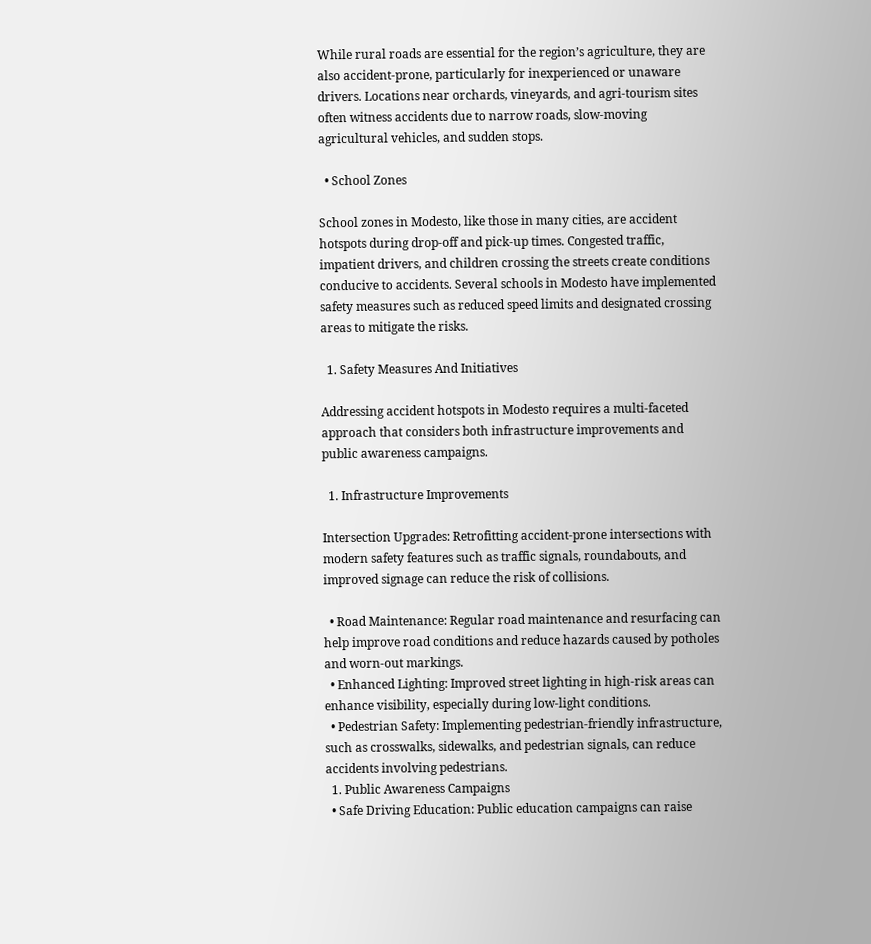While rural roads are essential for the region’s agriculture, they are also accident-prone, particularly for inexperienced or unaware drivers. Locations near orchards, vineyards, and agri-tourism sites often witness accidents due to narrow roads, slow-moving agricultural vehicles, and sudden stops.

  • School Zones

School zones in Modesto, like those in many cities, are accident hotspots during drop-off and pick-up times. Congested traffic, impatient drivers, and children crossing the streets create conditions conducive to accidents. Several schools in Modesto have implemented safety measures such as reduced speed limits and designated crossing areas to mitigate the risks.

  1. Safety Measures And Initiatives

Addressing accident hotspots in Modesto requires a multi-faceted approach that considers both infrastructure improvements and public awareness campaigns.

  1. Infrastructure Improvements

Intersection Upgrades: Retrofitting accident-prone intersections with modern safety features such as traffic signals, roundabouts, and improved signage can reduce the risk of collisions.

  • Road Maintenance: Regular road maintenance and resurfacing can help improve road conditions and reduce hazards caused by potholes and worn-out markings.
  • Enhanced Lighting: Improved street lighting in high-risk areas can enhance visibility, especially during low-light conditions.
  • Pedestrian Safety: Implementing pedestrian-friendly infrastructure, such as crosswalks, sidewalks, and pedestrian signals, can reduce accidents involving pedestrians.
  1. Public Awareness Campaigns
  • Safe Driving Education: Public education campaigns can raise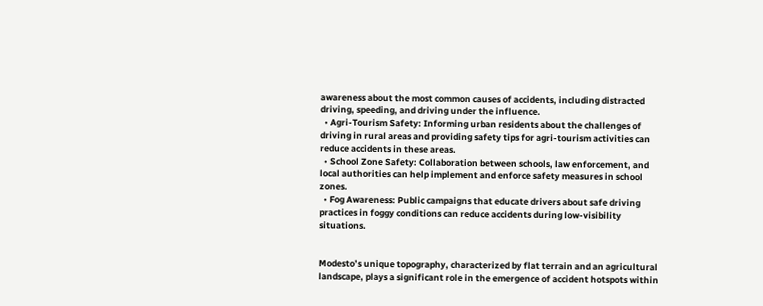awareness about the most common causes of accidents, including distracted driving, speeding, and driving under the influence.
  • Agri-Tourism Safety: Informing urban residents about the challenges of driving in rural areas and providing safety tips for agri-tourism activities can reduce accidents in these areas.
  • School Zone Safety: Collaboration between schools, law enforcement, and local authorities can help implement and enforce safety measures in school zones.
  • Fog Awareness: Public campaigns that educate drivers about safe driving practices in foggy conditions can reduce accidents during low-visibility situations.


Modesto’s unique topography, characterized by flat terrain and an agricultural landscape, plays a significant role in the emergence of accident hotspots within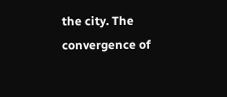the city. The convergence of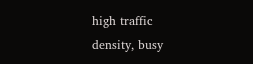high traffic density, busy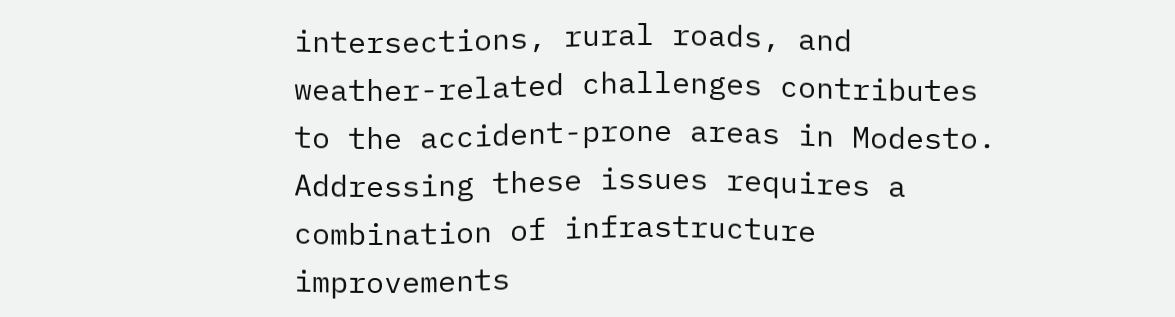intersections, rural roads, and weather-related challenges contributes to the accident-prone areas in Modesto. Addressing these issues requires a combination of infrastructure improvements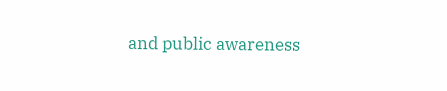and public awareness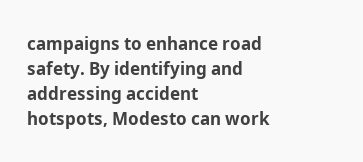campaigns to enhance road safety. By identifying and addressing accident hotspots, Modesto can work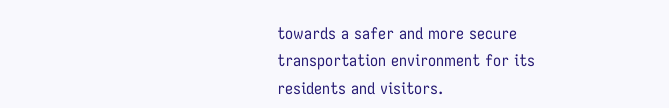towards a safer and more secure transportation environment for its residents and visitors.